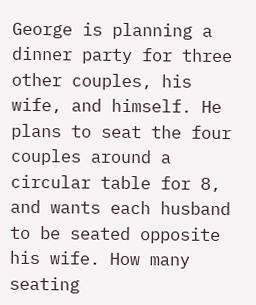George is planning a dinner party for three other couples, his wife, and himself. He plans to seat the four couples around a circular table for 8, and wants each husband to be seated opposite his wife. How many seating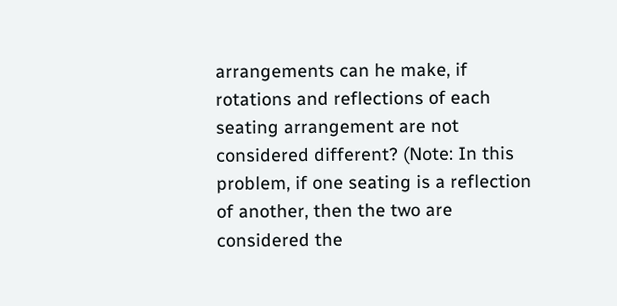arrangements can he make, if rotations and reflections of each seating arrangement are not considered different? (Note: In this problem, if one seating is a reflection of another, then the two are considered the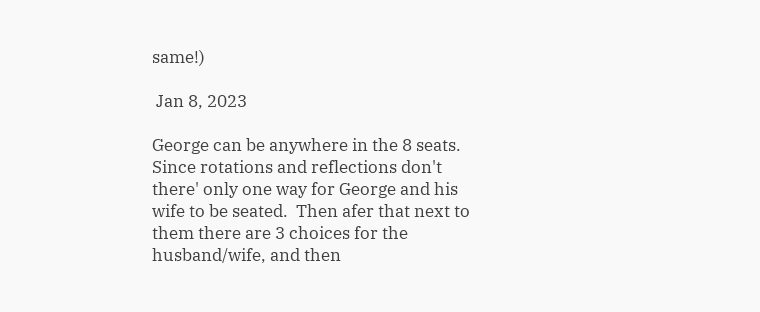same!)

 Jan 8, 2023

George can be anywhere in the 8 seats.  Since rotations and reflections don't there' only one way for George and his wife to be seated.  Then afer that next to them there are 3 choices for the husband/wife, and then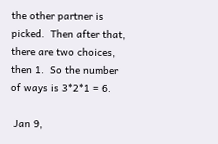the other partner is picked.  Then after that, there are two choices, then 1.  So the number of ways is 3*2*1 = 6.

 Jan 9,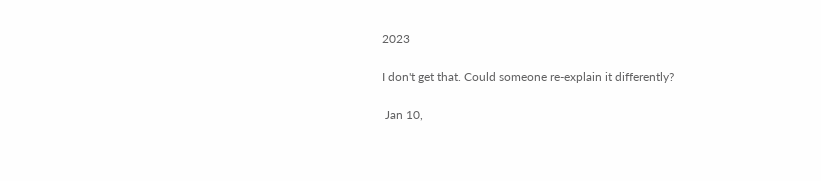2023

I don't get that. Could someone re-explain it differently?

 Jan 10,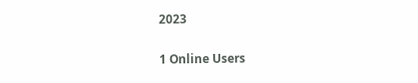2023

1 Online Users